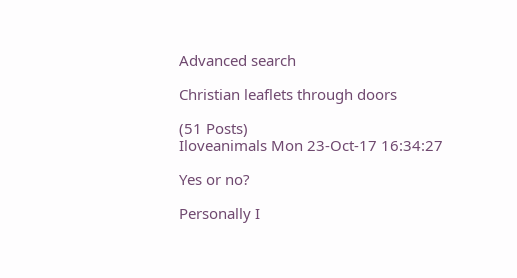Advanced search

Christian leaflets through doors

(51 Posts)
Iloveanimals Mon 23-Oct-17 16:34:27

Yes or no?

Personally I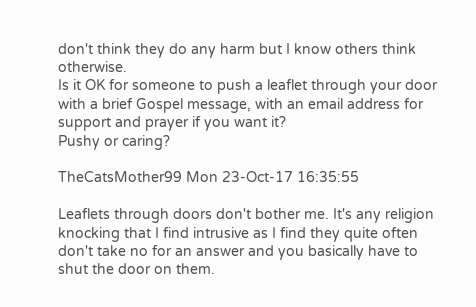don't think they do any harm but I know others think otherwise.
Is it OK for someone to push a leaflet through your door with a brief Gospel message, with an email address for support and prayer if you want it?
Pushy or caring?

TheCatsMother99 Mon 23-Oct-17 16:35:55

Leaflets through doors don't bother me. It's any religion knocking that I find intrusive as I find they quite often don't take no for an answer and you basically have to shut the door on them.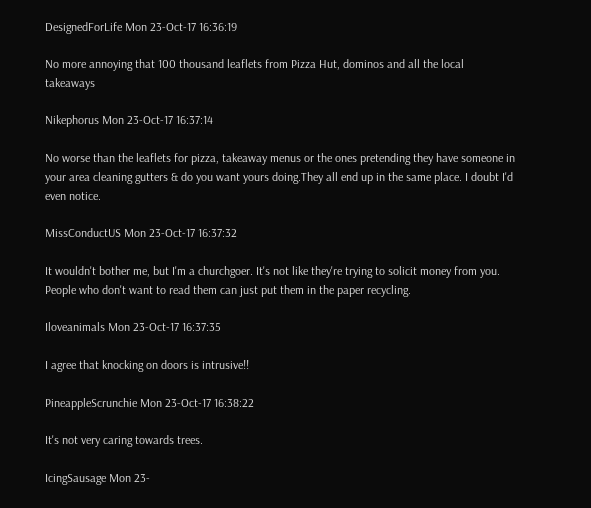DesignedForLife Mon 23-Oct-17 16:36:19

No more annoying that 100 thousand leaflets from Pizza Hut, dominos and all the local takeaways

Nikephorus Mon 23-Oct-17 16:37:14

No worse than the leaflets for pizza, takeaway menus or the ones pretending they have someone in your area cleaning gutters & do you want yours doing.They all end up in the same place. I doubt I'd even notice.

MissConductUS Mon 23-Oct-17 16:37:32

It wouldn't bother me, but I'm a churchgoer. It's not like they're trying to solicit money from you. People who don't want to read them can just put them in the paper recycling.

Iloveanimals Mon 23-Oct-17 16:37:35

I agree that knocking on doors is intrusive!!

PineappleScrunchie Mon 23-Oct-17 16:38:22

It's not very caring towards trees.

IcingSausage Mon 23-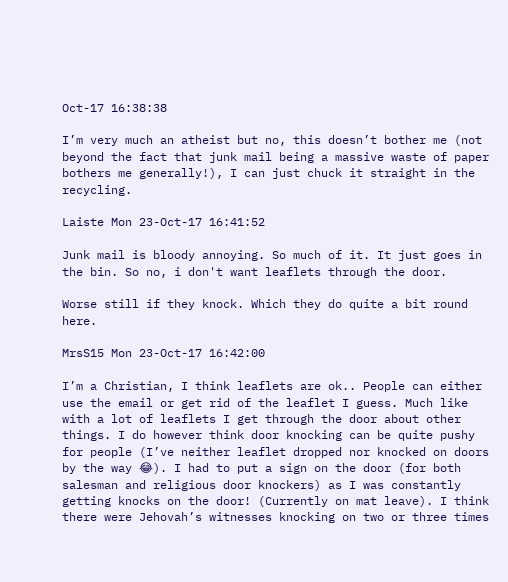Oct-17 16:38:38

I’m very much an atheist but no, this doesn’t bother me (not beyond the fact that junk mail being a massive waste of paper bothers me generally!), I can just chuck it straight in the recycling.

Laiste Mon 23-Oct-17 16:41:52

Junk mail is bloody annoying. So much of it. It just goes in the bin. So no, i don't want leaflets through the door.

Worse still if they knock. Which they do quite a bit round here.

MrsS15 Mon 23-Oct-17 16:42:00

I’m a Christian, I think leaflets are ok.. People can either use the email or get rid of the leaflet I guess. Much like with a lot of leaflets I get through the door about other things. I do however think door knocking can be quite pushy for people (I’ve neither leaflet dropped nor knocked on doors by the way 😂). I had to put a sign on the door (for both salesman and religious door knockers) as I was constantly getting knocks on the door! (Currently on mat leave). I think there were Jehovah’s witnesses knocking on two or three times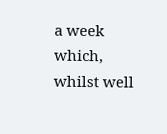a week which, whilst well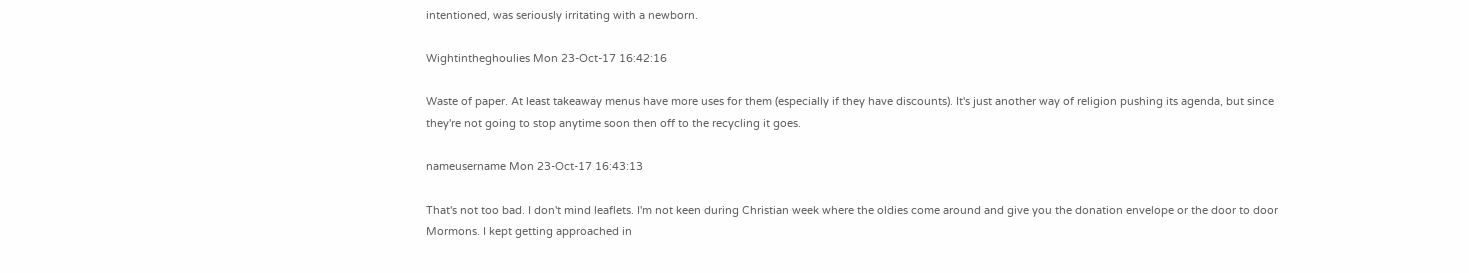intentioned, was seriously irritating with a newborn.

Wightintheghoulies Mon 23-Oct-17 16:42:16

Waste of paper. At least takeaway menus have more uses for them (especially if they have discounts). It's just another way of religion pushing its agenda, but since they're not going to stop anytime soon then off to the recycling it goes.

nameusername Mon 23-Oct-17 16:43:13

That's not too bad. I don't mind leaflets. I'm not keen during Christian week where the oldies come around and give you the donation envelope or the door to door Mormons. I kept getting approached in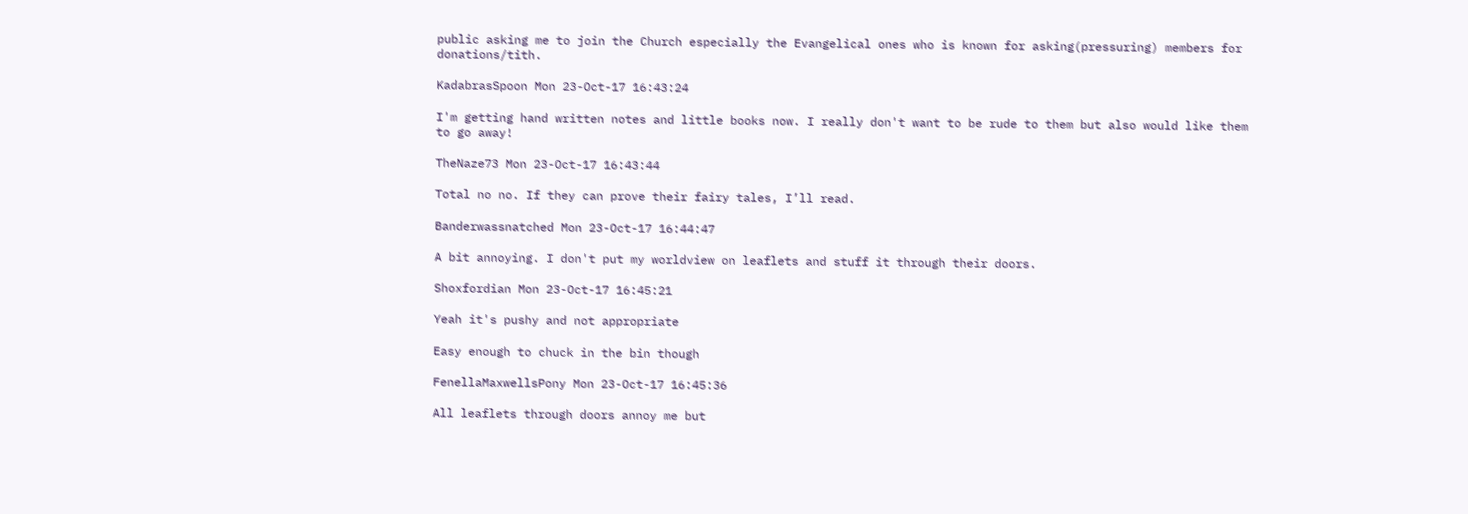public asking me to join the Church especially the Evangelical ones who is known for asking(pressuring) members for donations/tith.

KadabrasSpoon Mon 23-Oct-17 16:43:24

I'm getting hand written notes and little books now. I really don't want to be rude to them but also would like them to go away!

TheNaze73 Mon 23-Oct-17 16:43:44

Total no no. If they can prove their fairy tales, I’ll read.

Banderwassnatched Mon 23-Oct-17 16:44:47

A bit annoying. I don't put my worldview on leaflets and stuff it through their doors.

Shoxfordian Mon 23-Oct-17 16:45:21

Yeah it's pushy and not appropriate

Easy enough to chuck in the bin though

FenellaMaxwellsPony Mon 23-Oct-17 16:45:36

All leaflets through doors annoy me but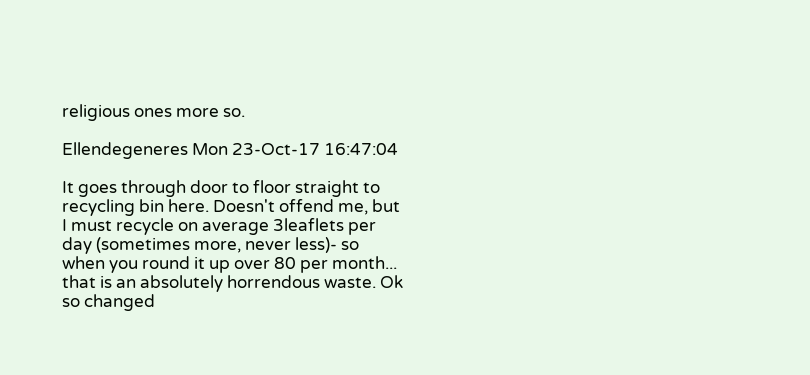religious ones more so.

Ellendegeneres Mon 23-Oct-17 16:47:04

It goes through door to floor straight to recycling bin here. Doesn't offend me, but I must recycle on average 3leaflets per day (sometimes more, never less)- so when you round it up over 80 per month... that is an absolutely horrendous waste. Ok so changed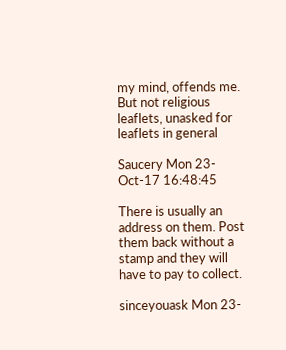my mind, offends me. But not religious leaflets, unasked for leaflets in general

Saucery Mon 23-Oct-17 16:48:45

There is usually an address on them. Post them back without a stamp and they will have to pay to collect.

sinceyouask Mon 23-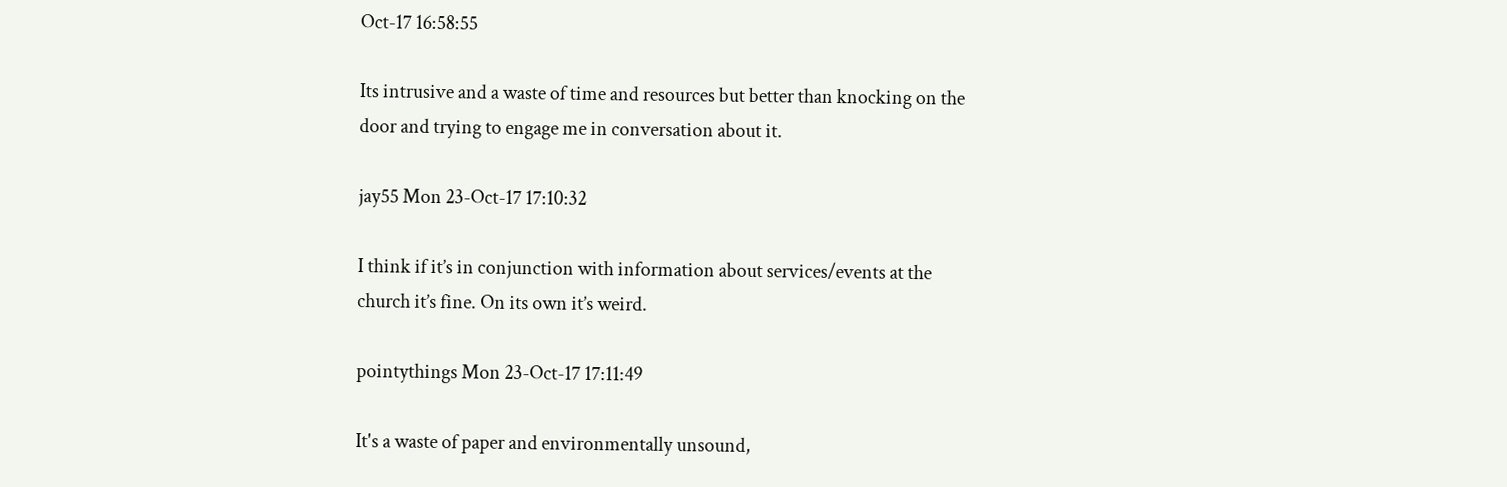Oct-17 16:58:55

Its intrusive and a waste of time and resources but better than knocking on the door and trying to engage me in conversation about it.

jay55 Mon 23-Oct-17 17:10:32

I think if it’s in conjunction with information about services/events at the church it’s fine. On its own it’s weird.

pointythings Mon 23-Oct-17 17:11:49

It's a waste of paper and environmentally unsound,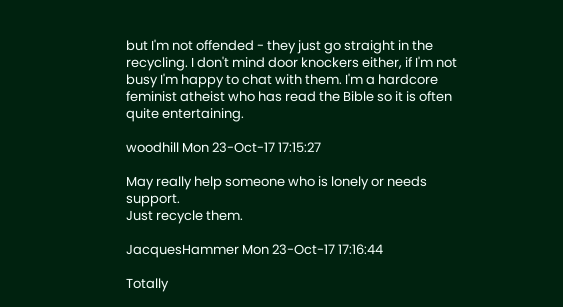but I'm not offended - they just go straight in the recycling. I don't mind door knockers either, if I'm not busy I'm happy to chat with them. I'm a hardcore feminist atheist who has read the Bible so it is often quite entertaining.

woodhill Mon 23-Oct-17 17:15:27

May really help someone who is lonely or needs support.
Just recycle them.

JacquesHammer Mon 23-Oct-17 17:16:44

Totally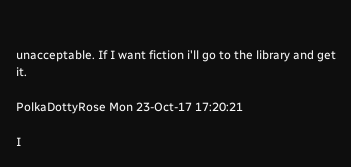unacceptable. If I want fiction i'll go to the library and get it.

PolkaDottyRose Mon 23-Oct-17 17:20:21

I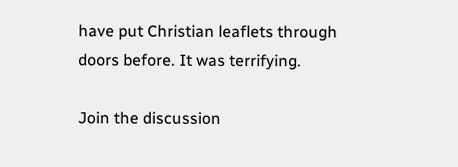have put Christian leaflets through doors before. It was terrifying.

Join the discussion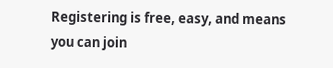Registering is free, easy, and means you can join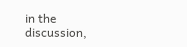in the discussion,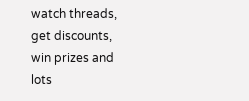watch threads, get discounts, win prizes and lots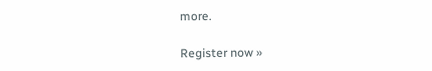more.

Register now »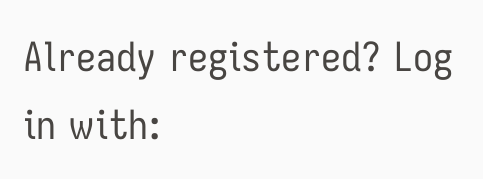Already registered? Log in with: